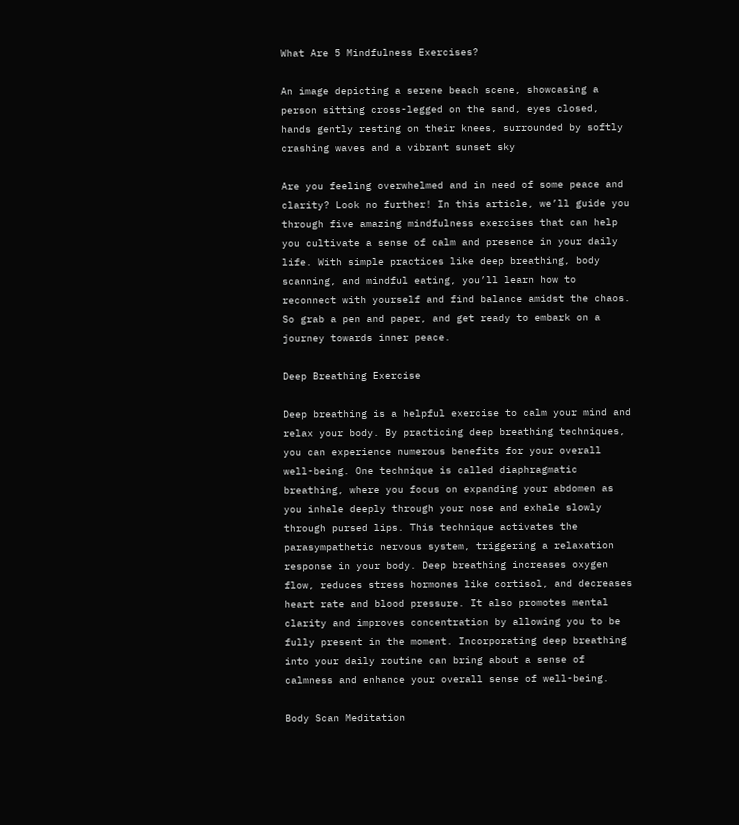What Are 5 Mindfulness Exercises?

An image depicting a serene beach scene, showcasing a person sitting cross-legged on the sand, eyes closed, hands gently resting on their knees, surrounded by softly crashing waves and a vibrant sunset sky

Are you feeling overwhelmed and in need of some peace and clarity? Look no further! In this article, we’ll guide you through five amazing mindfulness exercises that can help you cultivate a sense of calm and presence in your daily life. With simple practices like deep breathing, body scanning, and mindful eating, you’ll learn how to reconnect with yourself and find balance amidst the chaos. So grab a pen and paper, and get ready to embark on a journey towards inner peace.

Deep Breathing Exercise

Deep breathing is a helpful exercise to calm your mind and relax your body. By practicing deep breathing techniques, you can experience numerous benefits for your overall well-being. One technique is called diaphragmatic breathing, where you focus on expanding your abdomen as you inhale deeply through your nose and exhale slowly through pursed lips. This technique activates the parasympathetic nervous system, triggering a relaxation response in your body. Deep breathing increases oxygen flow, reduces stress hormones like cortisol, and decreases heart rate and blood pressure. It also promotes mental clarity and improves concentration by allowing you to be fully present in the moment. Incorporating deep breathing into your daily routine can bring about a sense of calmness and enhance your overall sense of well-being.

Body Scan Meditation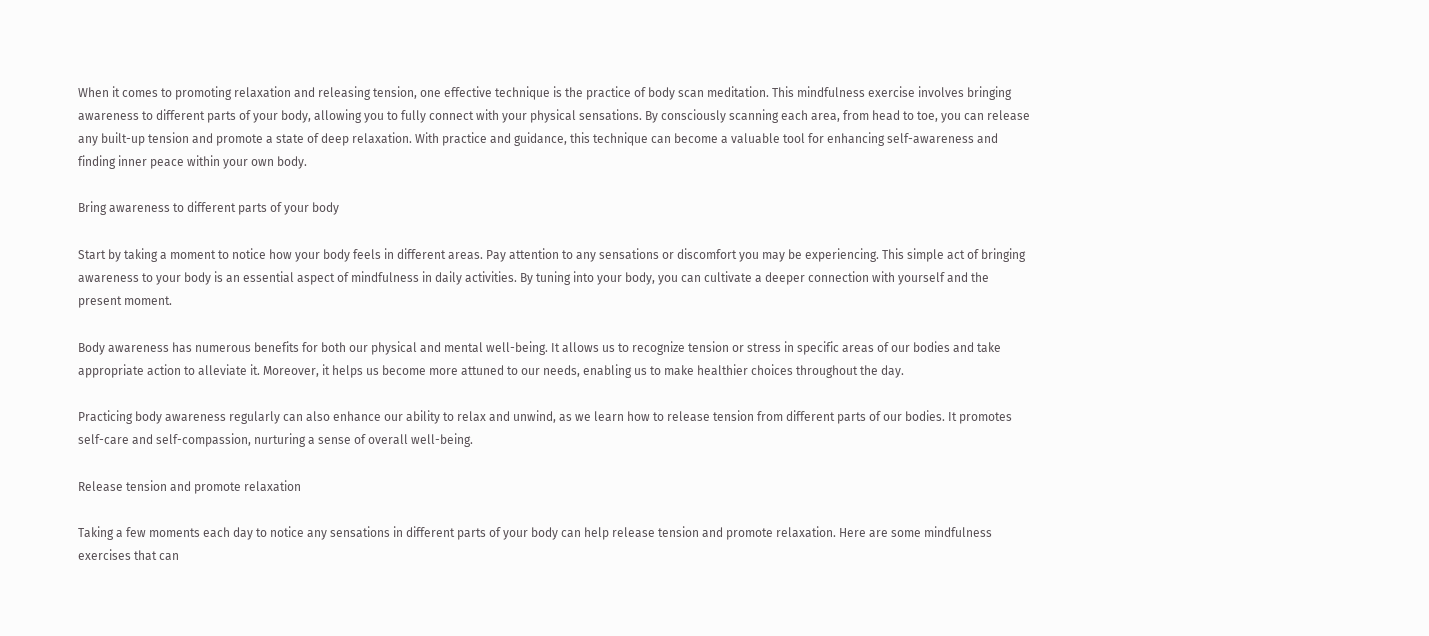When it comes to promoting relaxation and releasing tension, one effective technique is the practice of body scan meditation. This mindfulness exercise involves bringing awareness to different parts of your body, allowing you to fully connect with your physical sensations. By consciously scanning each area, from head to toe, you can release any built-up tension and promote a state of deep relaxation. With practice and guidance, this technique can become a valuable tool for enhancing self-awareness and finding inner peace within your own body.

Bring awareness to different parts of your body

Start by taking a moment to notice how your body feels in different areas. Pay attention to any sensations or discomfort you may be experiencing. This simple act of bringing awareness to your body is an essential aspect of mindfulness in daily activities. By tuning into your body, you can cultivate a deeper connection with yourself and the present moment.

Body awareness has numerous benefits for both our physical and mental well-being. It allows us to recognize tension or stress in specific areas of our bodies and take appropriate action to alleviate it. Moreover, it helps us become more attuned to our needs, enabling us to make healthier choices throughout the day.

Practicing body awareness regularly can also enhance our ability to relax and unwind, as we learn how to release tension from different parts of our bodies. It promotes self-care and self-compassion, nurturing a sense of overall well-being.

Release tension and promote relaxation

Taking a few moments each day to notice any sensations in different parts of your body can help release tension and promote relaxation. Here are some mindfulness exercises that can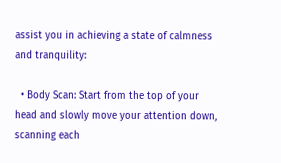assist you in achieving a state of calmness and tranquility:

  • Body Scan: Start from the top of your head and slowly move your attention down, scanning each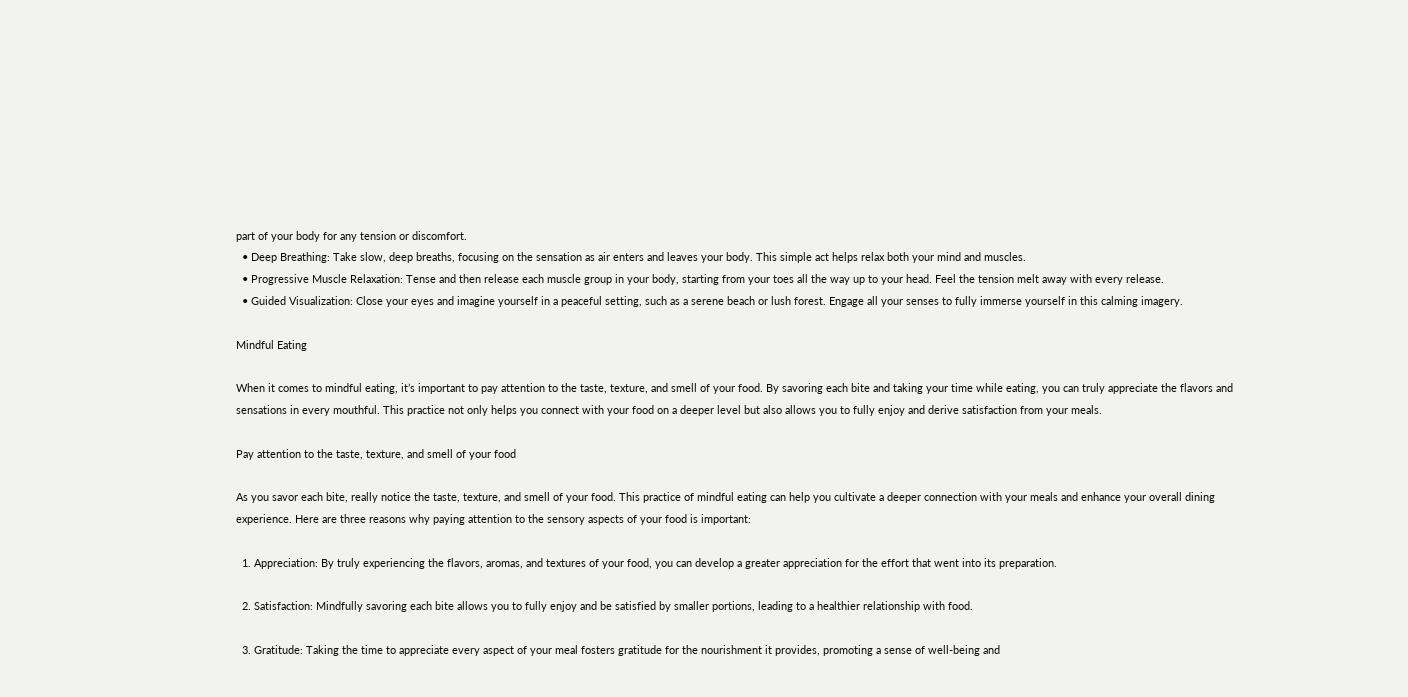part of your body for any tension or discomfort.
  • Deep Breathing: Take slow, deep breaths, focusing on the sensation as air enters and leaves your body. This simple act helps relax both your mind and muscles.
  • Progressive Muscle Relaxation: Tense and then release each muscle group in your body, starting from your toes all the way up to your head. Feel the tension melt away with every release.
  • Guided Visualization: Close your eyes and imagine yourself in a peaceful setting, such as a serene beach or lush forest. Engage all your senses to fully immerse yourself in this calming imagery.

Mindful Eating

When it comes to mindful eating, it’s important to pay attention to the taste, texture, and smell of your food. By savoring each bite and taking your time while eating, you can truly appreciate the flavors and sensations in every mouthful. This practice not only helps you connect with your food on a deeper level but also allows you to fully enjoy and derive satisfaction from your meals.

Pay attention to the taste, texture, and smell of your food

As you savor each bite, really notice the taste, texture, and smell of your food. This practice of mindful eating can help you cultivate a deeper connection with your meals and enhance your overall dining experience. Here are three reasons why paying attention to the sensory aspects of your food is important:

  1. Appreciation: By truly experiencing the flavors, aromas, and textures of your food, you can develop a greater appreciation for the effort that went into its preparation.

  2. Satisfaction: Mindfully savoring each bite allows you to fully enjoy and be satisfied by smaller portions, leading to a healthier relationship with food.

  3. Gratitude: Taking the time to appreciate every aspect of your meal fosters gratitude for the nourishment it provides, promoting a sense of well-being and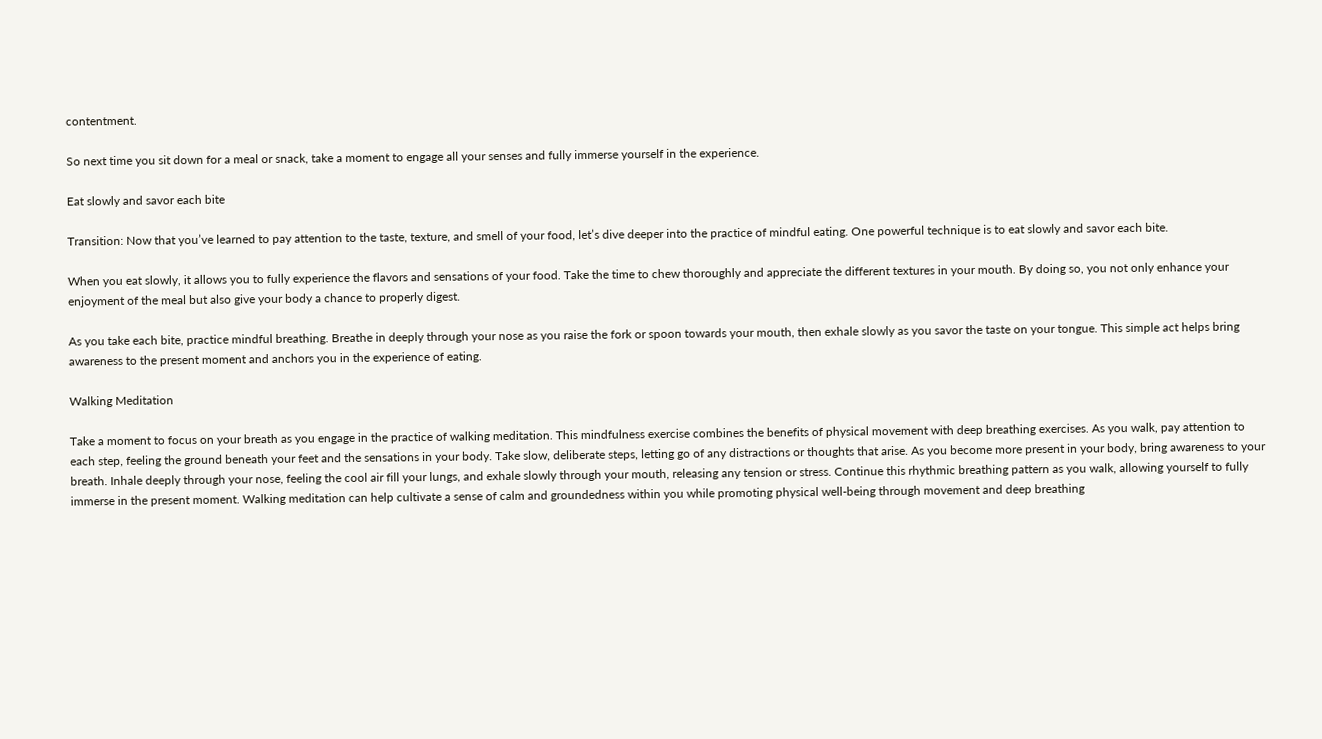contentment.

So next time you sit down for a meal or snack, take a moment to engage all your senses and fully immerse yourself in the experience.

Eat slowly and savor each bite

Transition: Now that you’ve learned to pay attention to the taste, texture, and smell of your food, let’s dive deeper into the practice of mindful eating. One powerful technique is to eat slowly and savor each bite.

When you eat slowly, it allows you to fully experience the flavors and sensations of your food. Take the time to chew thoroughly and appreciate the different textures in your mouth. By doing so, you not only enhance your enjoyment of the meal but also give your body a chance to properly digest.

As you take each bite, practice mindful breathing. Breathe in deeply through your nose as you raise the fork or spoon towards your mouth, then exhale slowly as you savor the taste on your tongue. This simple act helps bring awareness to the present moment and anchors you in the experience of eating.

Walking Meditation

Take a moment to focus on your breath as you engage in the practice of walking meditation. This mindfulness exercise combines the benefits of physical movement with deep breathing exercises. As you walk, pay attention to each step, feeling the ground beneath your feet and the sensations in your body. Take slow, deliberate steps, letting go of any distractions or thoughts that arise. As you become more present in your body, bring awareness to your breath. Inhale deeply through your nose, feeling the cool air fill your lungs, and exhale slowly through your mouth, releasing any tension or stress. Continue this rhythmic breathing pattern as you walk, allowing yourself to fully immerse in the present moment. Walking meditation can help cultivate a sense of calm and groundedness within you while promoting physical well-being through movement and deep breathing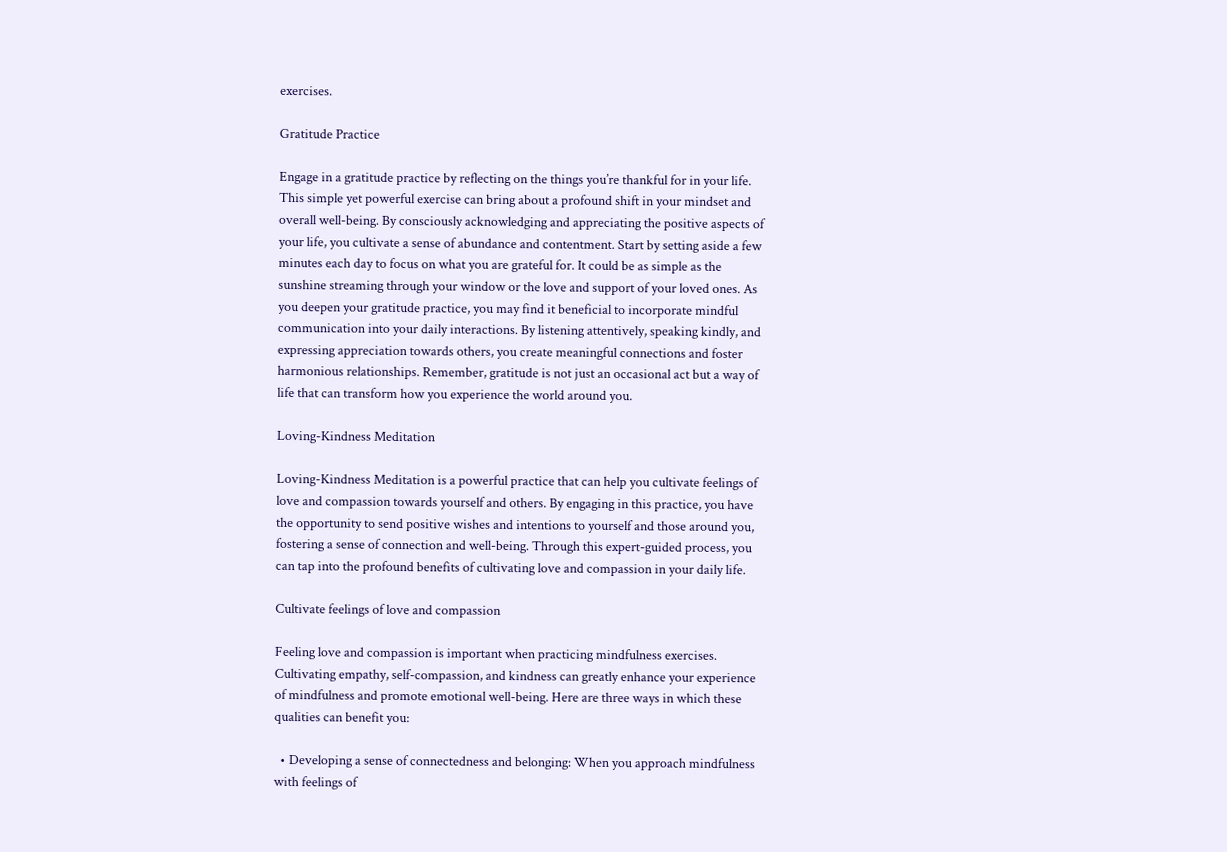exercises.

Gratitude Practice

Engage in a gratitude practice by reflecting on the things you’re thankful for in your life. This simple yet powerful exercise can bring about a profound shift in your mindset and overall well-being. By consciously acknowledging and appreciating the positive aspects of your life, you cultivate a sense of abundance and contentment. Start by setting aside a few minutes each day to focus on what you are grateful for. It could be as simple as the sunshine streaming through your window or the love and support of your loved ones. As you deepen your gratitude practice, you may find it beneficial to incorporate mindful communication into your daily interactions. By listening attentively, speaking kindly, and expressing appreciation towards others, you create meaningful connections and foster harmonious relationships. Remember, gratitude is not just an occasional act but a way of life that can transform how you experience the world around you.

Loving-Kindness Meditation

Loving-Kindness Meditation is a powerful practice that can help you cultivate feelings of love and compassion towards yourself and others. By engaging in this practice, you have the opportunity to send positive wishes and intentions to yourself and those around you, fostering a sense of connection and well-being. Through this expert-guided process, you can tap into the profound benefits of cultivating love and compassion in your daily life.

Cultivate feelings of love and compassion

Feeling love and compassion is important when practicing mindfulness exercises. Cultivating empathy, self-compassion, and kindness can greatly enhance your experience of mindfulness and promote emotional well-being. Here are three ways in which these qualities can benefit you:

  • Developing a sense of connectedness and belonging: When you approach mindfulness with feelings of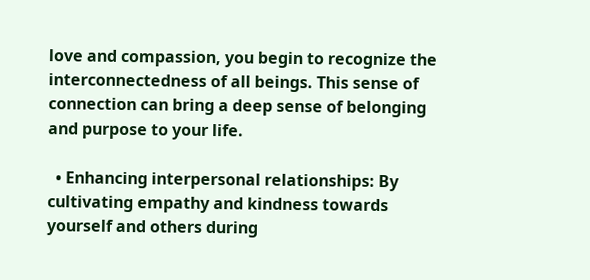love and compassion, you begin to recognize the interconnectedness of all beings. This sense of connection can bring a deep sense of belonging and purpose to your life.

  • Enhancing interpersonal relationships: By cultivating empathy and kindness towards yourself and others during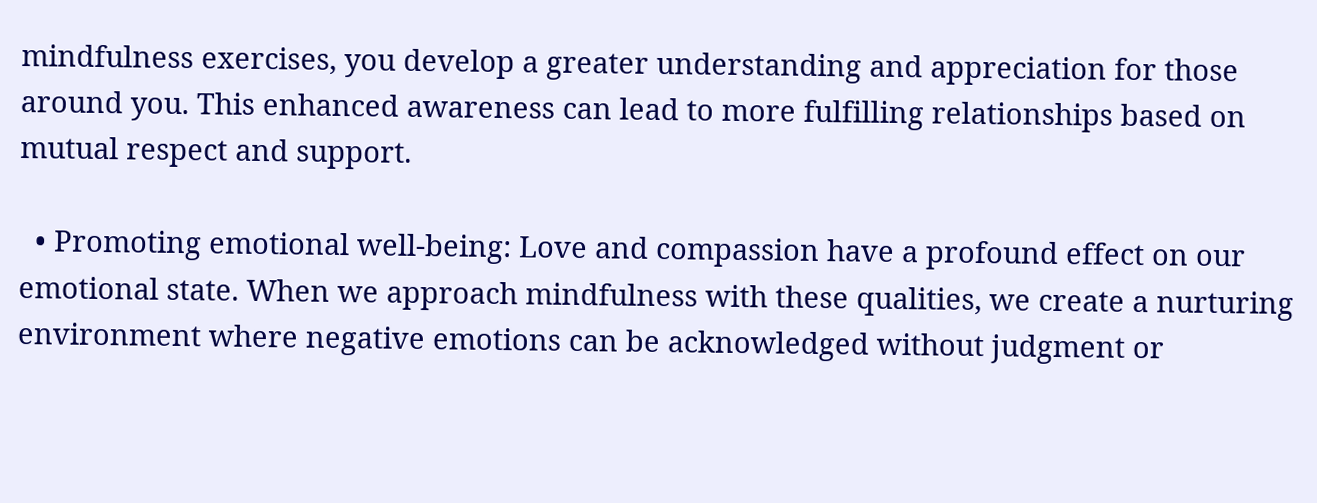mindfulness exercises, you develop a greater understanding and appreciation for those around you. This enhanced awareness can lead to more fulfilling relationships based on mutual respect and support.

  • Promoting emotional well-being: Love and compassion have a profound effect on our emotional state. When we approach mindfulness with these qualities, we create a nurturing environment where negative emotions can be acknowledged without judgment or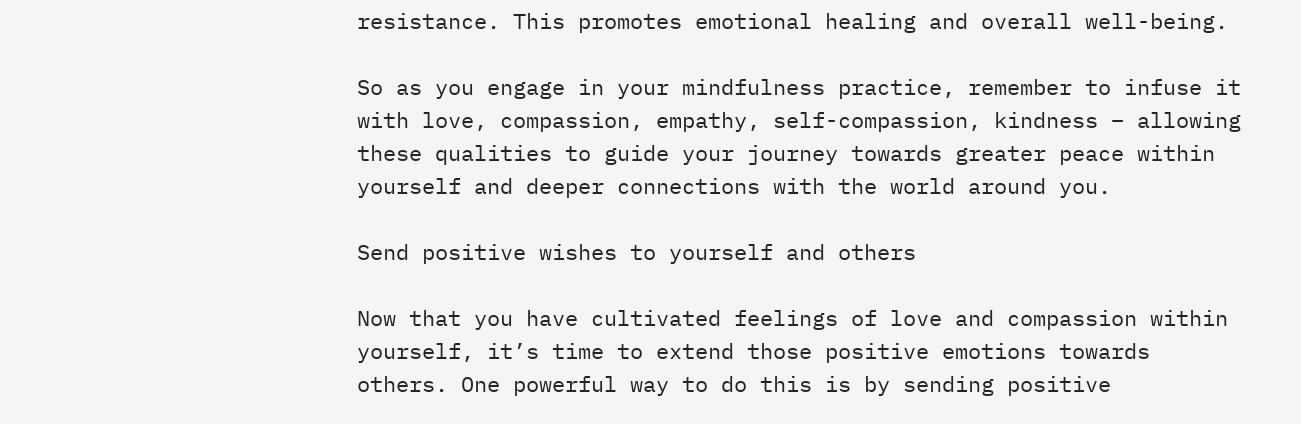resistance. This promotes emotional healing and overall well-being.

So as you engage in your mindfulness practice, remember to infuse it with love, compassion, empathy, self-compassion, kindness – allowing these qualities to guide your journey towards greater peace within yourself and deeper connections with the world around you.

Send positive wishes to yourself and others

Now that you have cultivated feelings of love and compassion within yourself, it’s time to extend those positive emotions towards others. One powerful way to do this is by sending positive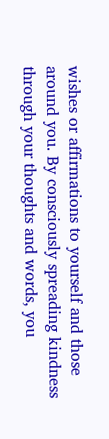wishes or affirmations to yourself and those around you. By consciously spreading kindness through your thoughts and words, you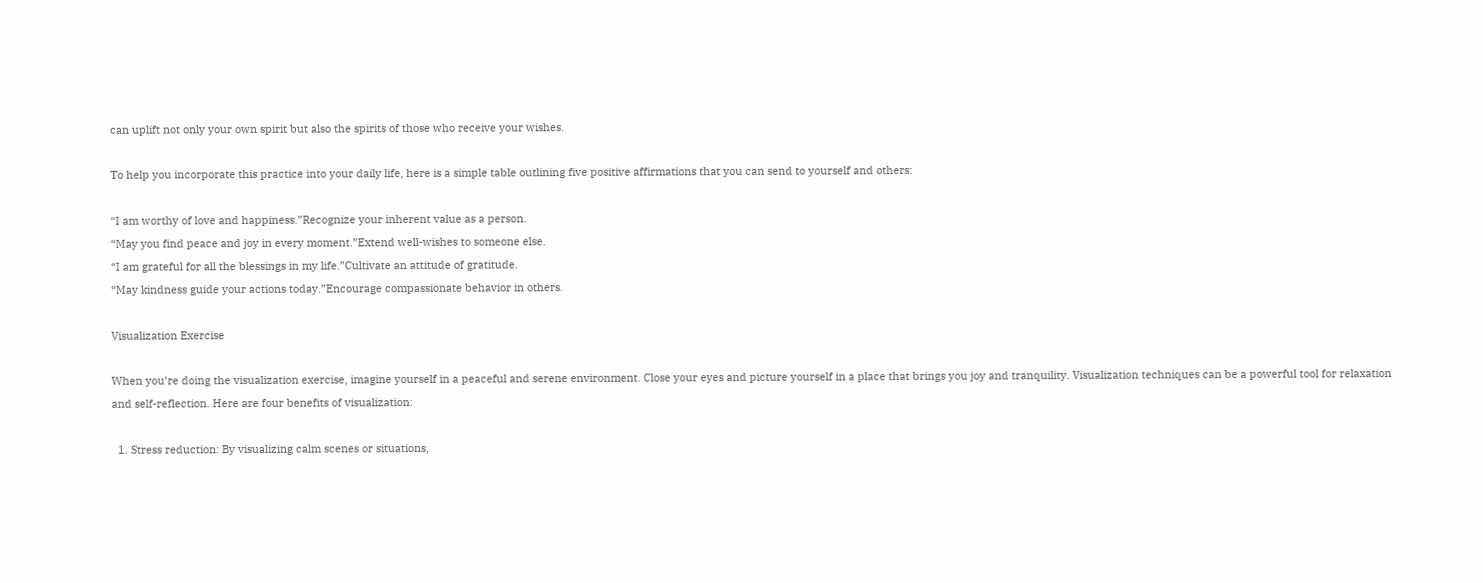can uplift not only your own spirit but also the spirits of those who receive your wishes.

To help you incorporate this practice into your daily life, here is a simple table outlining five positive affirmations that you can send to yourself and others:

“I am worthy of love and happiness.”Recognize your inherent value as a person.
“May you find peace and joy in every moment.”Extend well-wishes to someone else.
“I am grateful for all the blessings in my life.”Cultivate an attitude of gratitude.
“May kindness guide your actions today.”Encourage compassionate behavior in others.

Visualization Exercise

When you’re doing the visualization exercise, imagine yourself in a peaceful and serene environment. Close your eyes and picture yourself in a place that brings you joy and tranquility. Visualization techniques can be a powerful tool for relaxation and self-reflection. Here are four benefits of visualization:

  1. Stress reduction: By visualizing calm scenes or situations,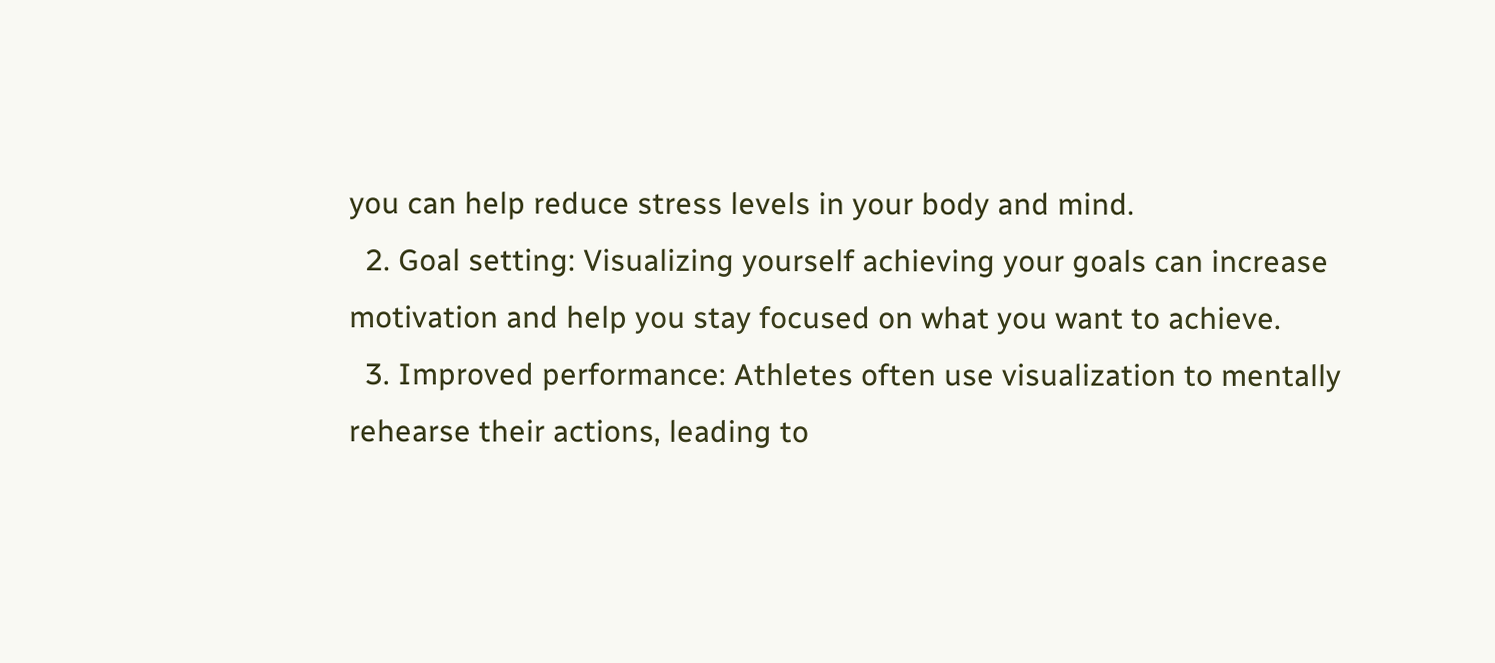you can help reduce stress levels in your body and mind.
  2. Goal setting: Visualizing yourself achieving your goals can increase motivation and help you stay focused on what you want to achieve.
  3. Improved performance: Athletes often use visualization to mentally rehearse their actions, leading to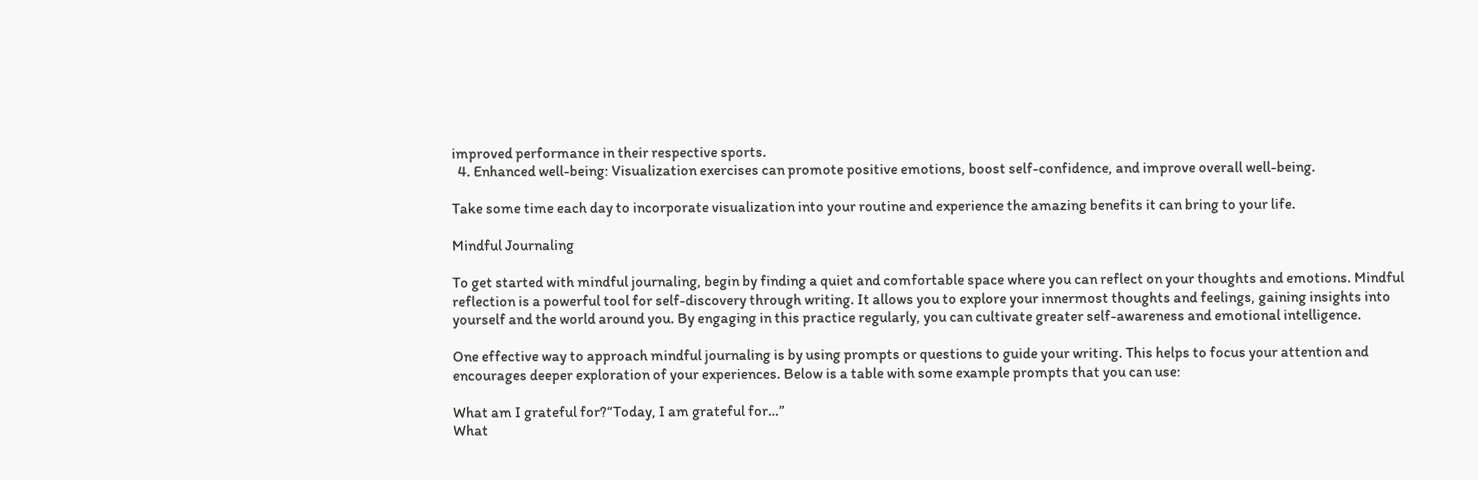improved performance in their respective sports.
  4. Enhanced well-being: Visualization exercises can promote positive emotions, boost self-confidence, and improve overall well-being.

Take some time each day to incorporate visualization into your routine and experience the amazing benefits it can bring to your life.

Mindful Journaling

To get started with mindful journaling, begin by finding a quiet and comfortable space where you can reflect on your thoughts and emotions. Mindful reflection is a powerful tool for self-discovery through writing. It allows you to explore your innermost thoughts and feelings, gaining insights into yourself and the world around you. By engaging in this practice regularly, you can cultivate greater self-awareness and emotional intelligence.

One effective way to approach mindful journaling is by using prompts or questions to guide your writing. This helps to focus your attention and encourages deeper exploration of your experiences. Below is a table with some example prompts that you can use:

What am I grateful for?“Today, I am grateful for…”
What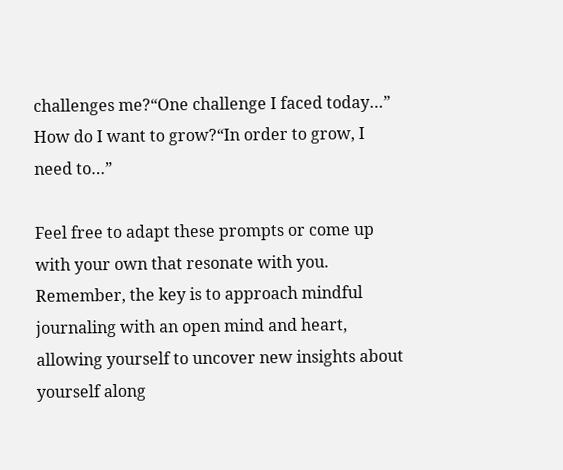challenges me?“One challenge I faced today…”
How do I want to grow?“In order to grow, I need to…”

Feel free to adapt these prompts or come up with your own that resonate with you. Remember, the key is to approach mindful journaling with an open mind and heart, allowing yourself to uncover new insights about yourself along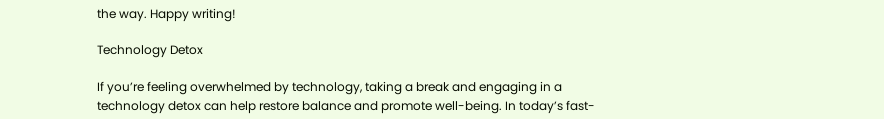the way. Happy writing!

Technology Detox

If you’re feeling overwhelmed by technology, taking a break and engaging in a technology detox can help restore balance and promote well-being. In today’s fast-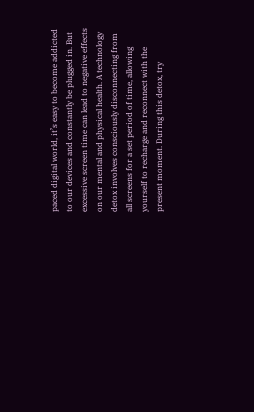paced digital world, it’s easy to become addicted to our devices and constantly be plugged in. But excessive screen time can lead to negative effects on our mental and physical health. A technology detox involves consciously disconnecting from all screens for a set period of time, allowing yourself to recharge and reconnect with the present moment. During this detox, try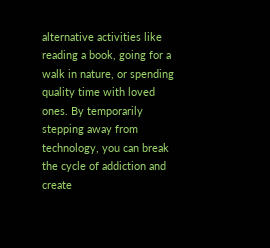alternative activities like reading a book, going for a walk in nature, or spending quality time with loved ones. By temporarily stepping away from technology, you can break the cycle of addiction and create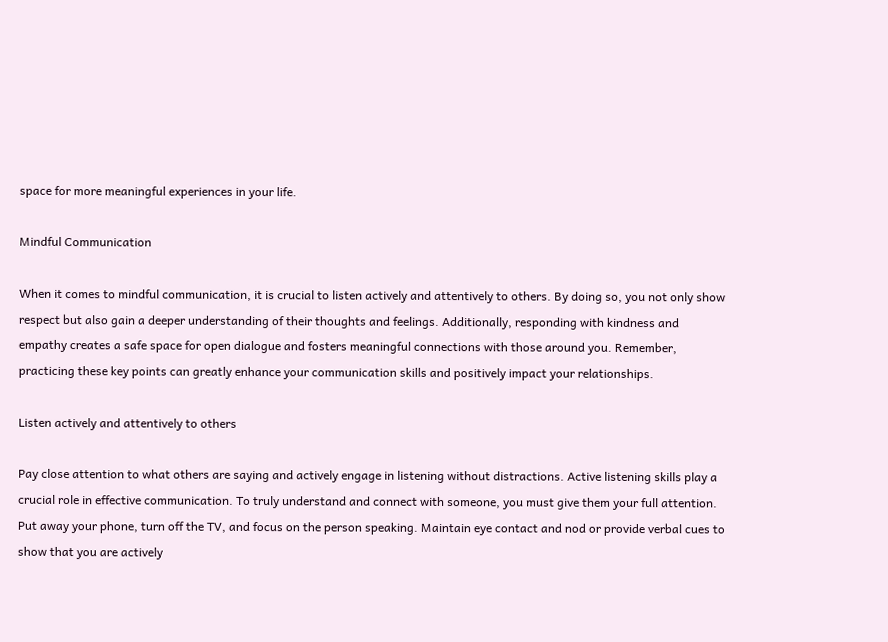space for more meaningful experiences in your life.

Mindful Communication

When it comes to mindful communication, it is crucial to listen actively and attentively to others. By doing so, you not only show respect but also gain a deeper understanding of their thoughts and feelings. Additionally, responding with kindness and empathy creates a safe space for open dialogue and fosters meaningful connections with those around you. Remember, practicing these key points can greatly enhance your communication skills and positively impact your relationships.

Listen actively and attentively to others

Pay close attention to what others are saying and actively engage in listening without distractions. Active listening skills play a crucial role in effective communication. To truly understand and connect with someone, you must give them your full attention. Put away your phone, turn off the TV, and focus on the person speaking. Maintain eye contact and nod or provide verbal cues to show that you are actively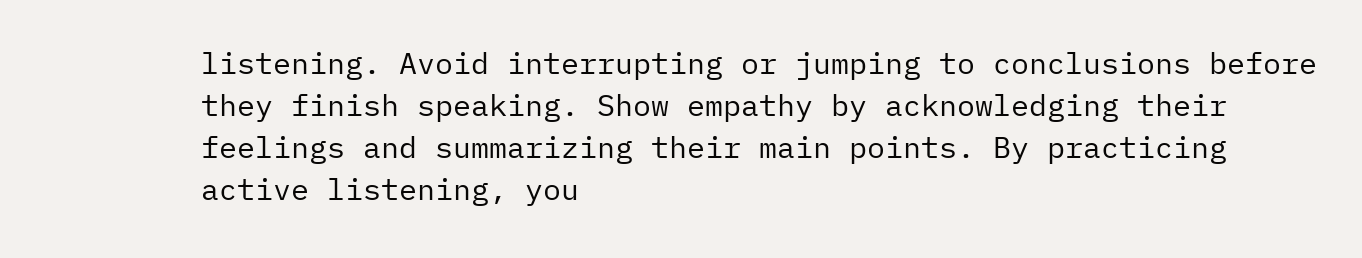listening. Avoid interrupting or jumping to conclusions before they finish speaking. Show empathy by acknowledging their feelings and summarizing their main points. By practicing active listening, you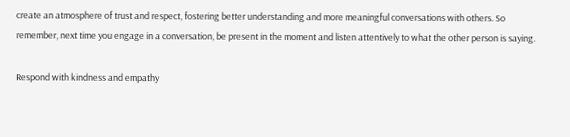create an atmosphere of trust and respect, fostering better understanding and more meaningful conversations with others. So remember, next time you engage in a conversation, be present in the moment and listen attentively to what the other person is saying.

Respond with kindness and empathy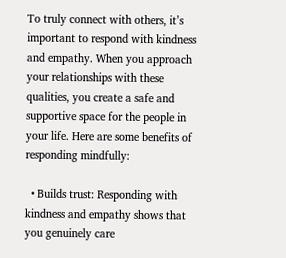To truly connect with others, it’s important to respond with kindness and empathy. When you approach your relationships with these qualities, you create a safe and supportive space for the people in your life. Here are some benefits of responding mindfully:

  • Builds trust: Responding with kindness and empathy shows that you genuinely care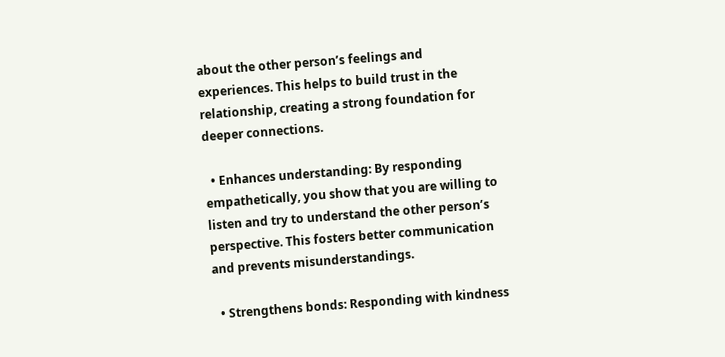about the other person’s feelings and experiences. This helps to build trust in the relationship, creating a strong foundation for deeper connections.

  • Enhances understanding: By responding empathetically, you show that you are willing to listen and try to understand the other person’s perspective. This fosters better communication and prevents misunderstandings.

  • Strengthens bonds: Responding with kindness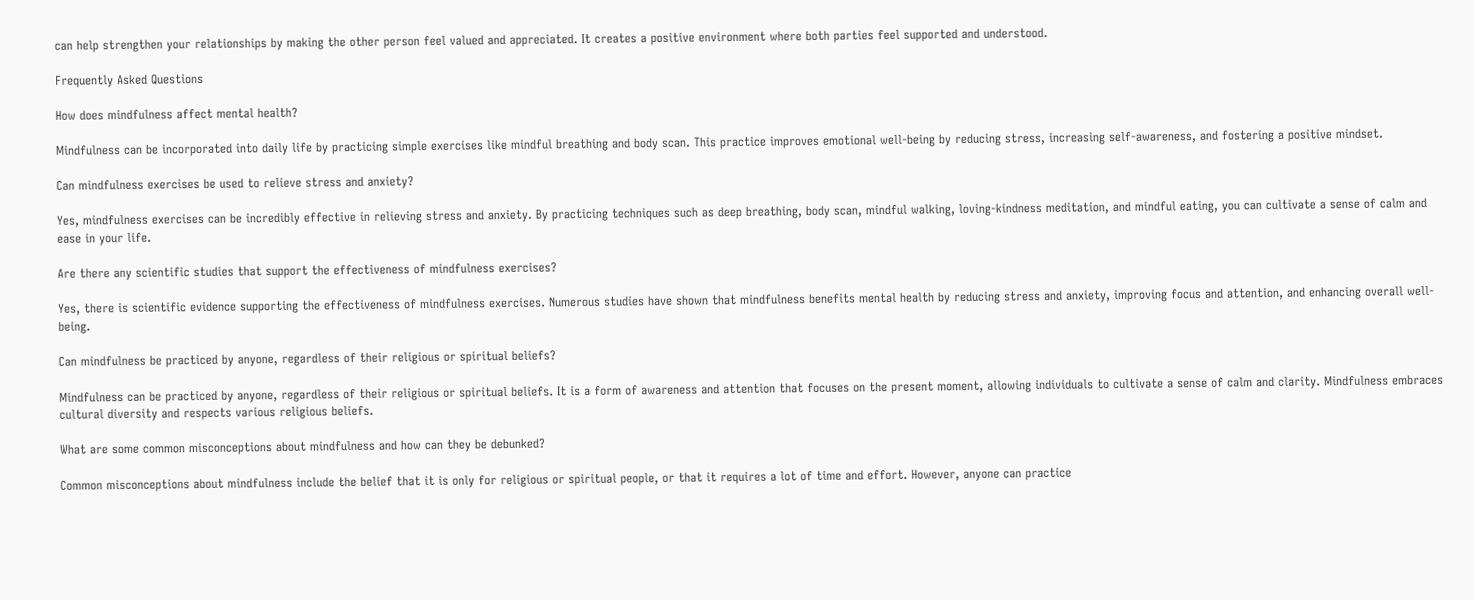can help strengthen your relationships by making the other person feel valued and appreciated. It creates a positive environment where both parties feel supported and understood.

Frequently Asked Questions

How does mindfulness affect mental health?

Mindfulness can be incorporated into daily life by practicing simple exercises like mindful breathing and body scan. This practice improves emotional well-being by reducing stress, increasing self-awareness, and fostering a positive mindset.

Can mindfulness exercises be used to relieve stress and anxiety?

Yes, mindfulness exercises can be incredibly effective in relieving stress and anxiety. By practicing techniques such as deep breathing, body scan, mindful walking, loving-kindness meditation, and mindful eating, you can cultivate a sense of calm and ease in your life.

Are there any scientific studies that support the effectiveness of mindfulness exercises?

Yes, there is scientific evidence supporting the effectiveness of mindfulness exercises. Numerous studies have shown that mindfulness benefits mental health by reducing stress and anxiety, improving focus and attention, and enhancing overall well-being.

Can mindfulness be practiced by anyone, regardless of their religious or spiritual beliefs?

Mindfulness can be practiced by anyone, regardless of their religious or spiritual beliefs. It is a form of awareness and attention that focuses on the present moment, allowing individuals to cultivate a sense of calm and clarity. Mindfulness embraces cultural diversity and respects various religious beliefs.

What are some common misconceptions about mindfulness and how can they be debunked?

Common misconceptions about mindfulness include the belief that it is only for religious or spiritual people, or that it requires a lot of time and effort. However, anyone can practice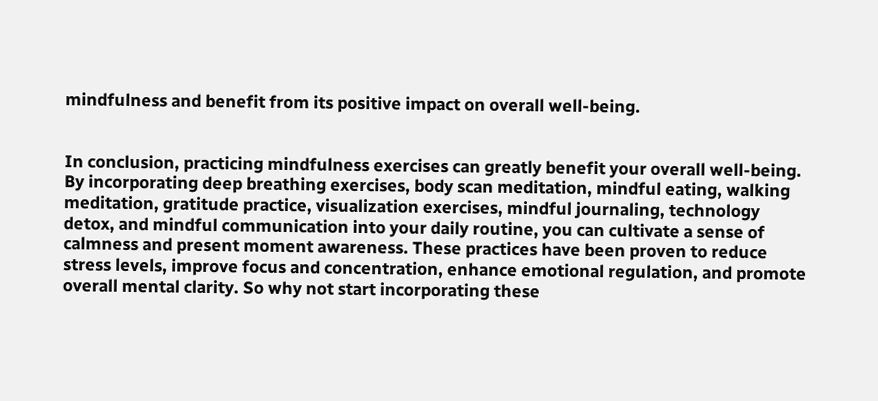mindfulness and benefit from its positive impact on overall well-being.


In conclusion, practicing mindfulness exercises can greatly benefit your overall well-being. By incorporating deep breathing exercises, body scan meditation, mindful eating, walking meditation, gratitude practice, visualization exercises, mindful journaling, technology detox, and mindful communication into your daily routine, you can cultivate a sense of calmness and present moment awareness. These practices have been proven to reduce stress levels, improve focus and concentration, enhance emotional regulation, and promote overall mental clarity. So why not start incorporating these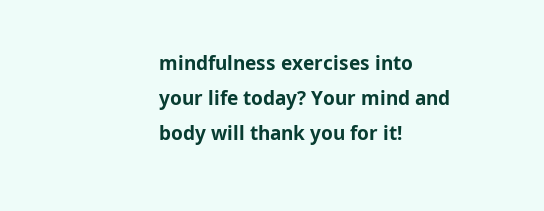mindfulness exercises into your life today? Your mind and body will thank you for it!